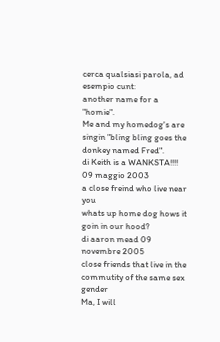cerca qualsiasi parola, ad esempio cunt:
another name for a "homie".
Me and my homedog's are singin "bling bling goes the donkey named Fred".
di Keith is a WANKSTA!!!! 09 maggio 2003
a close freind who live near you
whats up home dog hows it goin in our hood?
di aaron mead 09 novembre 2005
close friends that live in the commutity of the same sex gender
Ma, I will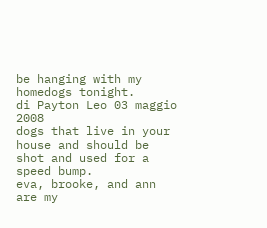be hanging with my homedogs tonight.
di Payton Leo 03 maggio 2008
dogs that live in your house and should be shot and used for a speed bump.
eva, brooke, and ann are my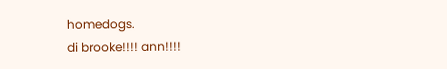homedogs.
di brooke!!!! ann!!!!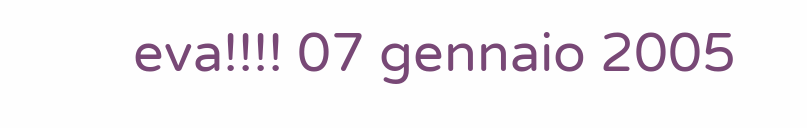eva!!!! 07 gennaio 2005